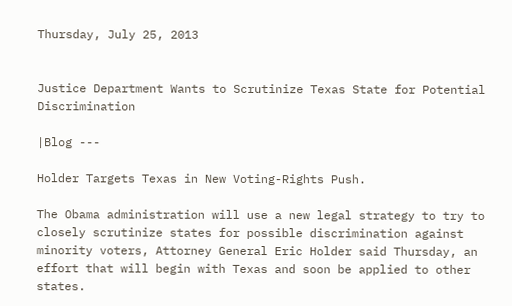Thursday, July 25, 2013


Justice Department Wants to Scrutinize Texas State for Potential Discrimination

|Blog ---

Holder Targets Texas in New Voting-Rights Push.

The Obama administration will use a new legal strategy to try to closely scrutinize states for possible discrimination against minority voters, Attorney General Eric Holder said Thursday, an effort that will begin with Texas and soon be applied to other states.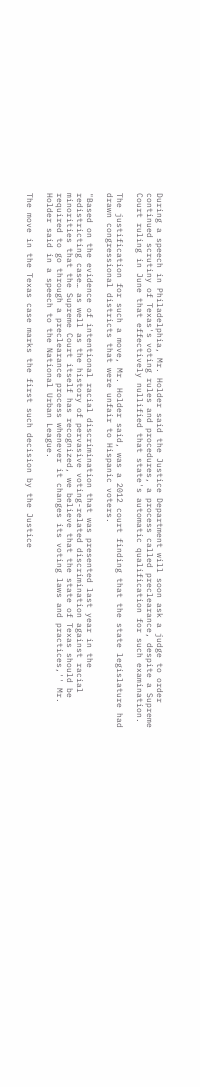During a speech in Philadelphia, Mr. Holder said the Justice Department will soon ask a judge to order continued scrutiny of Texas's voting rules and procedures, a process called preclearance, despite a Supreme Court ruling in June that effectively nullified that state's automatic qualification for such examination.

The justification for such a move, Mr. Holder said, was a 2012 court finding that the state legislature had drawn congressional districts that were unfair to Hispanic voters.

"Based on the evidence of intentional racial discrimination that was presented last year in the redistricting case… as well as the history of pervasive voting-related discrimination against racial minorities that the Supreme Court itself has recognized, we believe that the state of Texas should be required to go through a preclearance process whenever it changes its voting laws and practices,'' Mr. Holder said in a speech to the National Urban League.

The move in the Texas case marks the first such decision by the Justice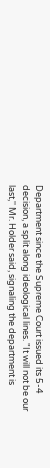Department since the Supreme Court issued its 5-4 decision, a split along ideological lines. "It will not be our last,'' Mr. Holder said, signaling the department is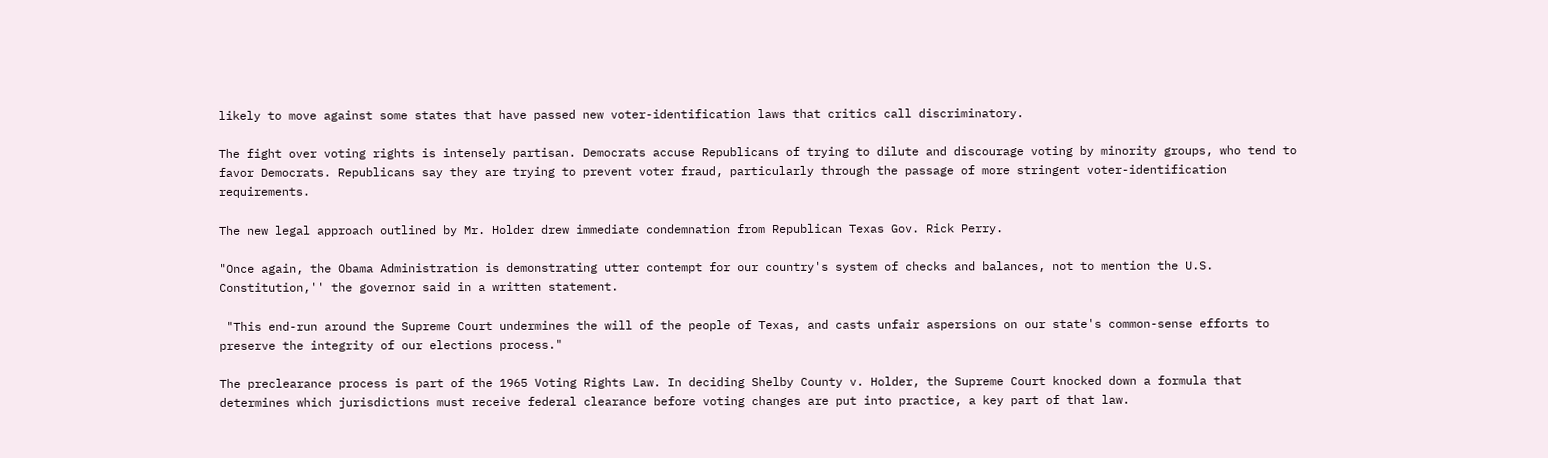likely to move against some states that have passed new voter-identification laws that critics call discriminatory.

The fight over voting rights is intensely partisan. Democrats accuse Republicans of trying to dilute and discourage voting by minority groups, who tend to favor Democrats. Republicans say they are trying to prevent voter fraud, particularly through the passage of more stringent voter-identification requirements.

The new legal approach outlined by Mr. Holder drew immediate condemnation from Republican Texas Gov. Rick Perry.

"Once again, the Obama Administration is demonstrating utter contempt for our country's system of checks and balances, not to mention the U.S. Constitution,'' the governor said in a written statement.

 "This end-run around the Supreme Court undermines the will of the people of Texas, and casts unfair aspersions on our state's common-sense efforts to preserve the integrity of our elections process."

The preclearance process is part of the 1965 Voting Rights Law. In deciding Shelby County v. Holder, the Supreme Court knocked down a formula that determines which jurisdictions must receive federal clearance before voting changes are put into practice, a key part of that law.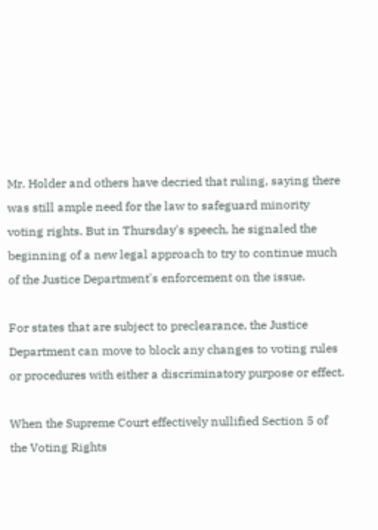Mr. Holder and others have decried that ruling, saying there was still ample need for the law to safeguard minority voting rights. But in Thursday's speech, he signaled the beginning of a new legal approach to try to continue much of the Justice Department's enforcement on the issue.

For states that are subject to preclearance, the Justice Department can move to block any changes to voting rules or procedures with either a discriminatory purpose or effect.

When the Supreme Court effectively nullified Section 5 of the Voting Rights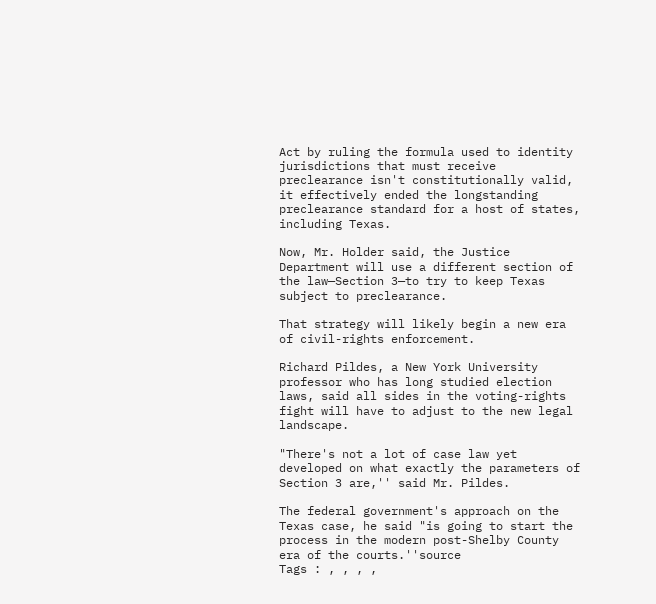Act by ruling the formula used to identity jurisdictions that must receive preclearance isn't constitutionally valid, it effectively ended the longstanding preclearance standard for a host of states, including Texas.

Now, Mr. Holder said, the Justice Department will use a different section of the law—Section 3—to try to keep Texas subject to preclearance.

That strategy will likely begin a new era of civil-rights enforcement.

Richard Pildes, a New York University professor who has long studied election laws, said all sides in the voting-rights fight will have to adjust to the new legal landscape.

"There's not a lot of case law yet developed on what exactly the parameters of Section 3 are,'' said Mr. Pildes.

The federal government's approach on the Texas case, he said "is going to start the process in the modern post-Shelby County era of the courts.''source
Tags : , , , ,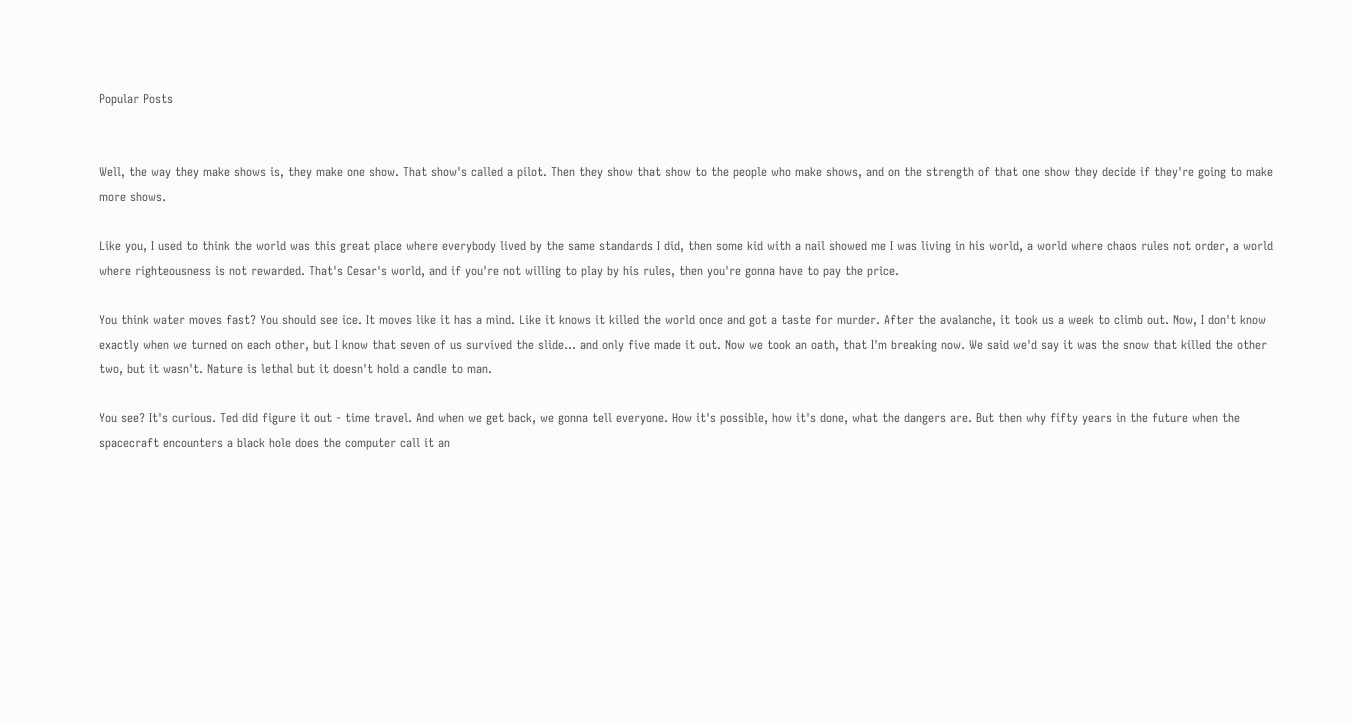Popular Posts


Well, the way they make shows is, they make one show. That show's called a pilot. Then they show that show to the people who make shows, and on the strength of that one show they decide if they're going to make more shows.

Like you, I used to think the world was this great place where everybody lived by the same standards I did, then some kid with a nail showed me I was living in his world, a world where chaos rules not order, a world where righteousness is not rewarded. That's Cesar's world, and if you're not willing to play by his rules, then you're gonna have to pay the price.

You think water moves fast? You should see ice. It moves like it has a mind. Like it knows it killed the world once and got a taste for murder. After the avalanche, it took us a week to climb out. Now, I don't know exactly when we turned on each other, but I know that seven of us survived the slide... and only five made it out. Now we took an oath, that I'm breaking now. We said we'd say it was the snow that killed the other two, but it wasn't. Nature is lethal but it doesn't hold a candle to man.

You see? It's curious. Ted did figure it out - time travel. And when we get back, we gonna tell everyone. How it's possible, how it's done, what the dangers are. But then why fifty years in the future when the spacecraft encounters a black hole does the computer call it an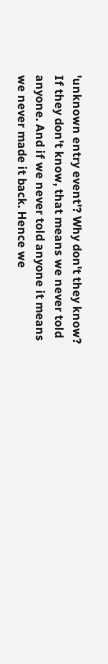'unknown entry event'? Why don't they know? If they don't know, that means we never told anyone. And if we never told anyone it means we never made it back. Hence we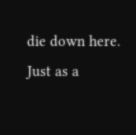die down here. Just as a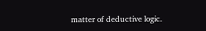matter of deductive logic.